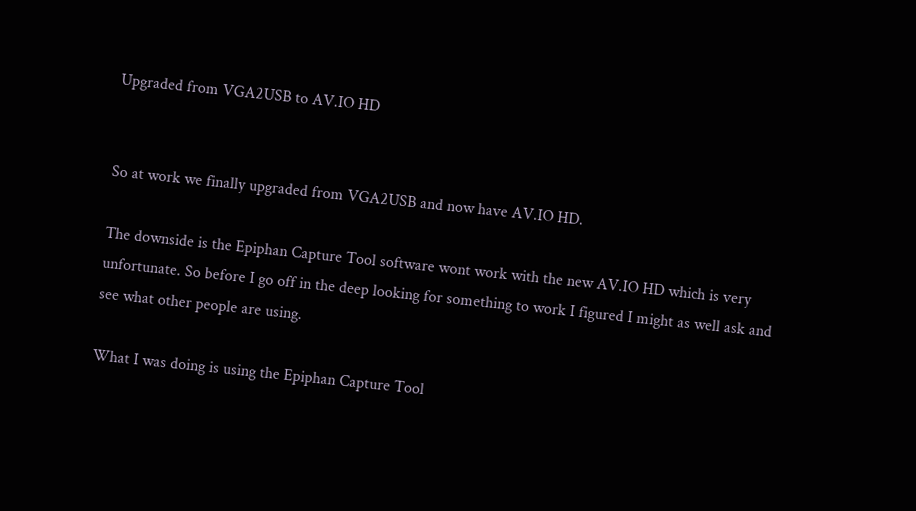Upgraded from VGA2USB to AV.IO HD


So at work we finally upgraded from VGA2USB and now have AV.IO HD.

The downside is the Epiphan Capture Tool software wont work with the new AV.IO HD which is very unfortunate. So before I go off in the deep looking for something to work I figured I might as well ask and see what other people are using.

What I was doing is using the Epiphan Capture Tool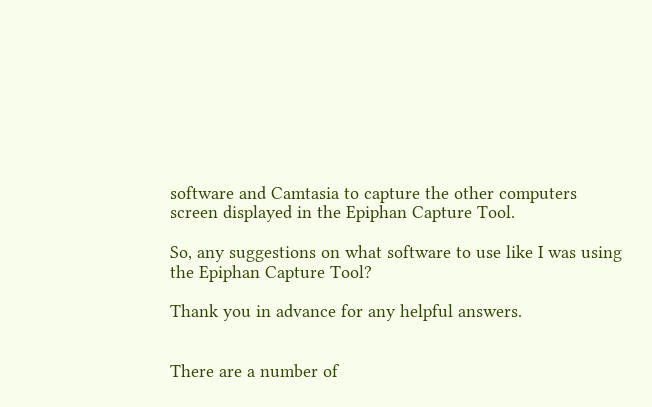software and Camtasia to capture the other computers screen displayed in the Epiphan Capture Tool.

So, any suggestions on what software to use like I was using the Epiphan Capture Tool?

Thank you in advance for any helpful answers.


There are a number of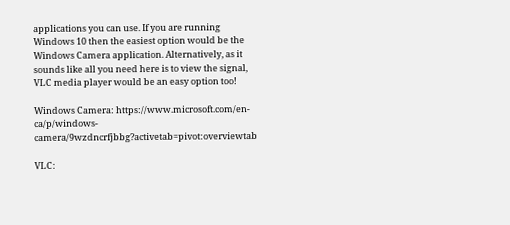applications you can use. If you are running Windows 10 then the easiest option would be the Windows Camera application. Alternatively, as it sounds like all you need here is to view the signal, VLC media player would be an easy option too!

Windows Camera: https://www.microsoft.com/en-ca/p/windows-camera/9wzdncrfjbbg?activetab=pivot:overviewtab

VLC: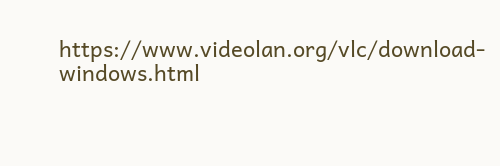https://www.videolan.org/vlc/download-windows.html